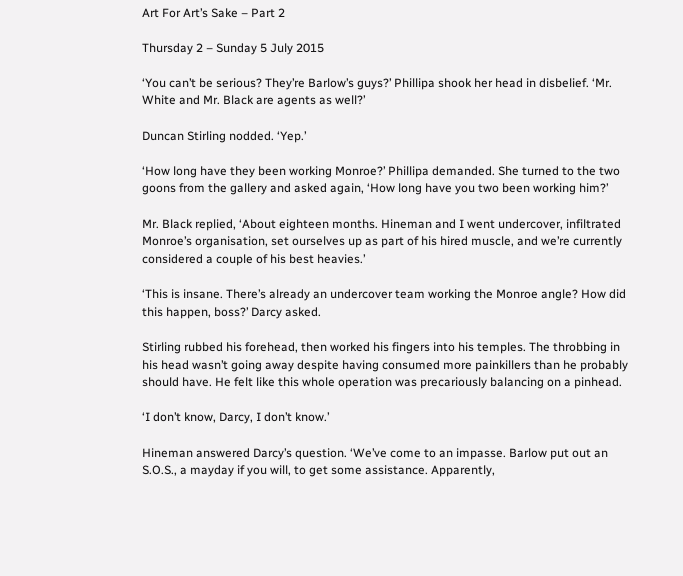Art For Art’s Sake – Part 2

Thursday 2 – Sunday 5 July 2015

‘You can’t be serious? They’re Barlow’s guys?’ Phillipa shook her head in disbelief. ‘Mr. White and Mr. Black are agents as well?’

Duncan Stirling nodded. ‘Yep.’

‘How long have they been working Monroe?’ Phillipa demanded. She turned to the two goons from the gallery and asked again, ‘How long have you two been working him?’

Mr. Black replied, ‘About eighteen months. Hineman and I went undercover, infiltrated Monroe’s organisation, set ourselves up as part of his hired muscle, and we’re currently considered a couple of his best heavies.’

‘This is insane. There’s already an undercover team working the Monroe angle? How did this happen, boss?’ Darcy asked.

Stirling rubbed his forehead, then worked his fingers into his temples. The throbbing in his head wasn’t going away despite having consumed more painkillers than he probably should have. He felt like this whole operation was precariously balancing on a pinhead.

‘I don’t know, Darcy, I don’t know.’

Hineman answered Darcy’s question. ‘We’ve come to an impasse. Barlow put out an S.O.S., a mayday if you will, to get some assistance. Apparently,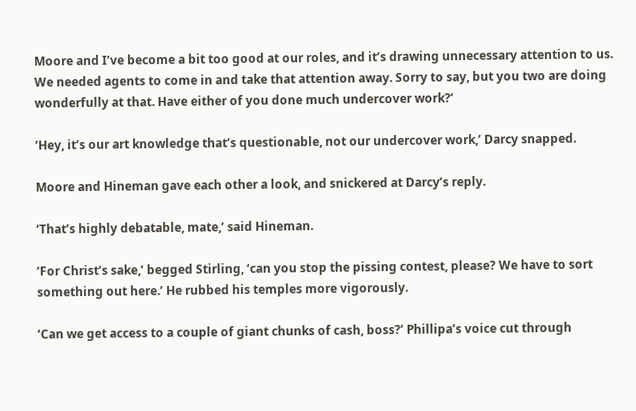Moore and I’ve become a bit too good at our roles, and it’s drawing unnecessary attention to us. We needed agents to come in and take that attention away. Sorry to say, but you two are doing wonderfully at that. Have either of you done much undercover work?’

‘Hey, it’s our art knowledge that’s questionable, not our undercover work,’ Darcy snapped.

Moore and Hineman gave each other a look, and snickered at Darcy’s reply.

‘That’s highly debatable, mate,’ said Hineman.

‘For Christ’s sake,’ begged Stirling, ‘can you stop the pissing contest, please? We have to sort something out here.’ He rubbed his temples more vigorously.

‘Can we get access to a couple of giant chunks of cash, boss?’ Phillipa’s voice cut through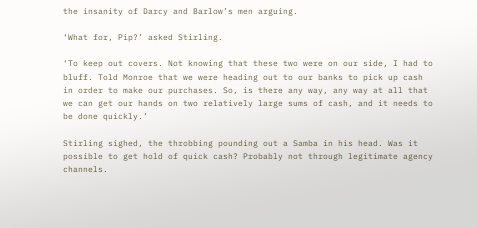the insanity of Darcy and Barlow’s men arguing.

‘What for, Pip?’ asked Stirling.

‘To keep out covers. Not knowing that these two were on our side, I had to bluff. Told Monroe that we were heading out to our banks to pick up cash in order to make our purchases. So, is there any way, any way at all that we can get our hands on two relatively large sums of cash, and it needs to be done quickly.’

Stirling sighed, the throbbing pounding out a Samba in his head. Was it possible to get hold of quick cash? Probably not through legitimate agency channels.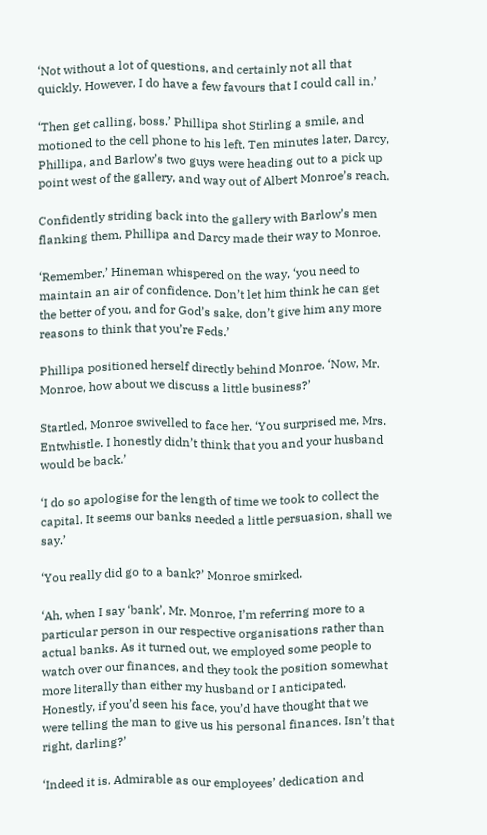‘Not without a lot of questions, and certainly not all that quickly. However, I do have a few favours that I could call in.’

‘Then get calling, boss.’ Phillipa shot Stirling a smile, and motioned to the cell phone to his left. Ten minutes later, Darcy, Phillipa, and Barlow’s two guys were heading out to a pick up point west of the gallery, and way out of Albert Monroe’s reach.

Confidently striding back into the gallery with Barlow’s men flanking them, Phillipa and Darcy made their way to Monroe.

‘Remember,’ Hineman whispered on the way, ‘you need to maintain an air of confidence. Don’t let him think he can get the better of you, and for God’s sake, don’t give him any more reasons to think that you’re Feds.’

Phillipa positioned herself directly behind Monroe. ‘Now, Mr. Monroe, how about we discuss a little business?’

Startled, Monroe swivelled to face her. ‘You surprised me, Mrs. Entwhistle. I honestly didn’t think that you and your husband would be back.’

‘I do so apologise for the length of time we took to collect the capital. It seems our banks needed a little persuasion, shall we say.’

‘You really did go to a bank?’ Monroe smirked.

‘Ah, when I say ‘bank’, Mr. Monroe, I’m referring more to a particular person in our respective organisations rather than actual banks. As it turned out, we employed some people to watch over our finances, and they took the position somewhat more literally than either my husband or I anticipated. Honestly, if you’d seen his face, you’d have thought that we were telling the man to give us his personal finances. Isn’t that right, darling?’

‘Indeed it is. Admirable as our employees’ dedication and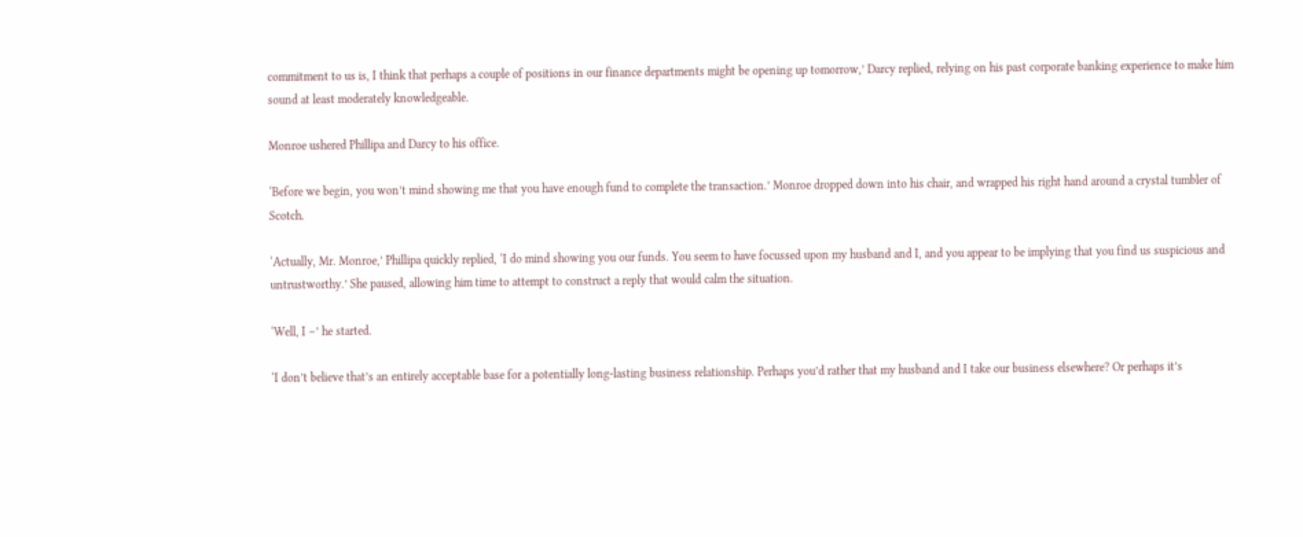commitment to us is, I think that perhaps a couple of positions in our finance departments might be opening up tomorrow,’ Darcy replied, relying on his past corporate banking experience to make him sound at least moderately knowledgeable.

Monroe ushered Phillipa and Darcy to his office.

‘Before we begin, you won’t mind showing me that you have enough fund to complete the transaction.’ Monroe dropped down into his chair, and wrapped his right hand around a crystal tumbler of Scotch.

‘Actually, Mr. Monroe,’ Phillipa quickly replied, ‘I do mind showing you our funds. You seem to have focussed upon my husband and I, and you appear to be implying that you find us suspicious and untrustworthy.’ She paused, allowing him time to attempt to construct a reply that would calm the situation.

‘Well, I –’ he started.

‘I don’t believe that’s an entirely acceptable base for a potentially long-lasting business relationship. Perhaps you’d rather that my husband and I take our business elsewhere? Or perhaps it’s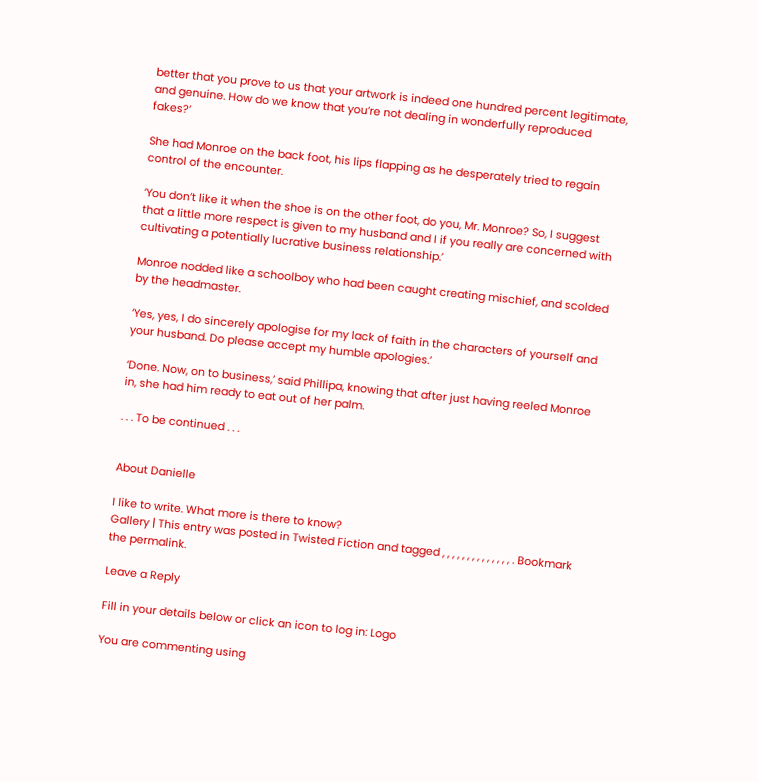better that you prove to us that your artwork is indeed one hundred percent legitimate, and genuine. How do we know that you’re not dealing in wonderfully reproduced fakes?’

She had Monroe on the back foot, his lips flapping as he desperately tried to regain control of the encounter.

‘You don’t like it when the shoe is on the other foot, do you, Mr. Monroe? So, I suggest that a little more respect is given to my husband and I if you really are concerned with cultivating a potentially lucrative business relationship.’

Monroe nodded like a schoolboy who had been caught creating mischief, and scolded by the headmaster.

‘Yes, yes, I do sincerely apologise for my lack of faith in the characters of yourself and your husband. Do please accept my humble apologies.’

‘Done. Now, on to business,’ said Phillipa, knowing that after just having reeled Monroe in, she had him ready to eat out of her palm.

. . . To be continued . . .


About Danielle

I like to write. What more is there to know?
Gallery | This entry was posted in Twisted Fiction and tagged , , , , , , , , , , , , , , . Bookmark the permalink.

Leave a Reply

Fill in your details below or click an icon to log in: Logo

You are commenting using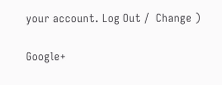your account. Log Out /  Change )

Google+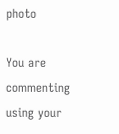photo

You are commenting using your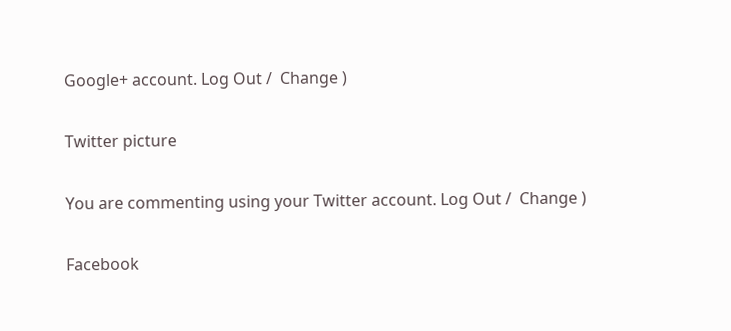Google+ account. Log Out /  Change )

Twitter picture

You are commenting using your Twitter account. Log Out /  Change )

Facebook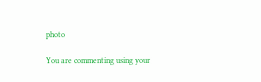photo

You are commenting using your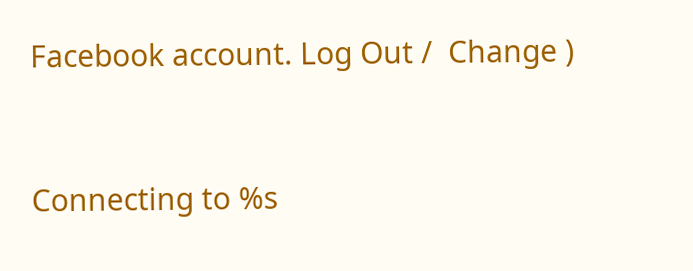Facebook account. Log Out /  Change )


Connecting to %s